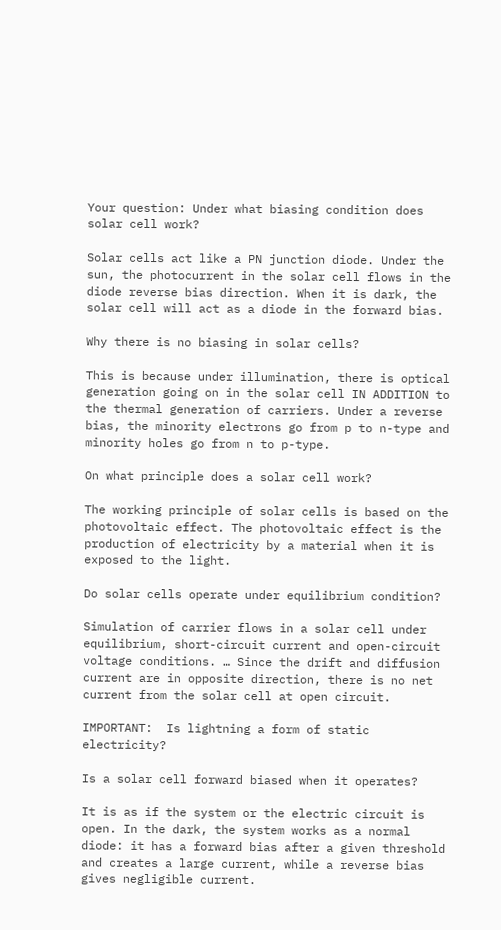Your question: Under what biasing condition does solar cell work?

Solar cells act like a PN junction diode. Under the sun, the photocurrent in the solar cell flows in the diode reverse bias direction. When it is dark, the solar cell will act as a diode in the forward bias.

Why there is no biasing in solar cells?

This is because under illumination, there is optical generation going on in the solar cell IN ADDITION to the thermal generation of carriers. Under a reverse bias, the minority electrons go from p to n-type and minority holes go from n to p-type.

On what principle does a solar cell work?

The working principle of solar cells is based on the photovoltaic effect. The photovoltaic effect is the production of electricity by a material when it is exposed to the light.

Do solar cells operate under equilibrium condition?

Simulation of carrier flows in a solar cell under equilibrium, short-circuit current and open-circuit voltage conditions. … Since the drift and diffusion current are in opposite direction, there is no net current from the solar cell at open circuit.

IMPORTANT:  Is lightning a form of static electricity?

Is a solar cell forward biased when it operates?

It is as if the system or the electric circuit is open. In the dark, the system works as a normal diode: it has a forward bias after a given threshold and creates a large current, while a reverse bias gives negligible current.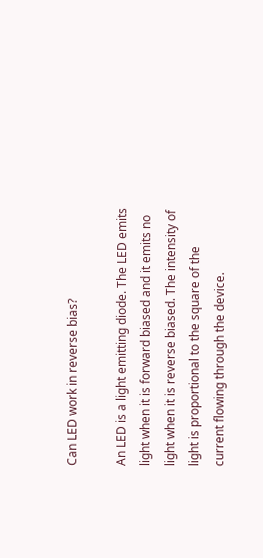Can LED work in reverse bias?

An LED is a light emitting diode. The LED emits light when it is forward biased and it emits no light when it is reverse biased. The intensity of light is proportional to the square of the current flowing through the device.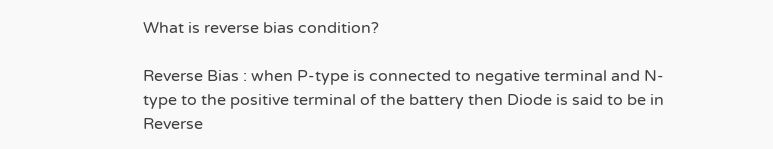What is reverse bias condition?

Reverse Bias : when P-type is connected to negative terminal and N-type to the positive terminal of the battery then Diode is said to be in Reverse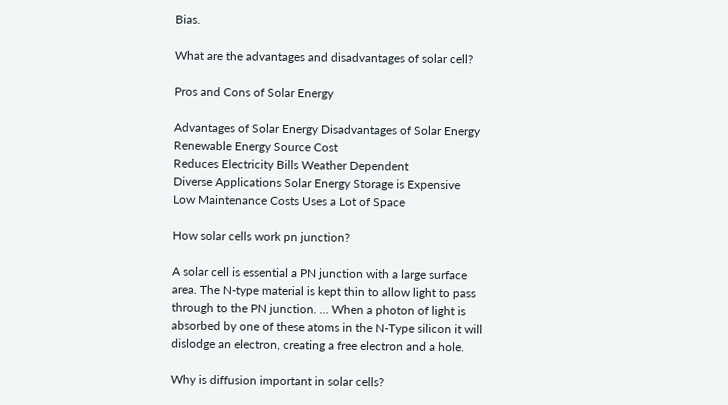Bias.

What are the advantages and disadvantages of solar cell?

Pros and Cons of Solar Energy

Advantages of Solar Energy Disadvantages of Solar Energy
Renewable Energy Source Cost
Reduces Electricity Bills Weather Dependent
Diverse Applications Solar Energy Storage is Expensive
Low Maintenance Costs Uses a Lot of Space

How solar cells work pn junction?

A solar cell is essential a PN junction with a large surface area. The N-type material is kept thin to allow light to pass through to the PN junction. … When a photon of light is absorbed by one of these atoms in the N-Type silicon it will dislodge an electron, creating a free electron and a hole.

Why is diffusion important in solar cells?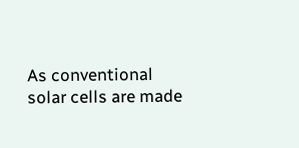As conventional solar cells are made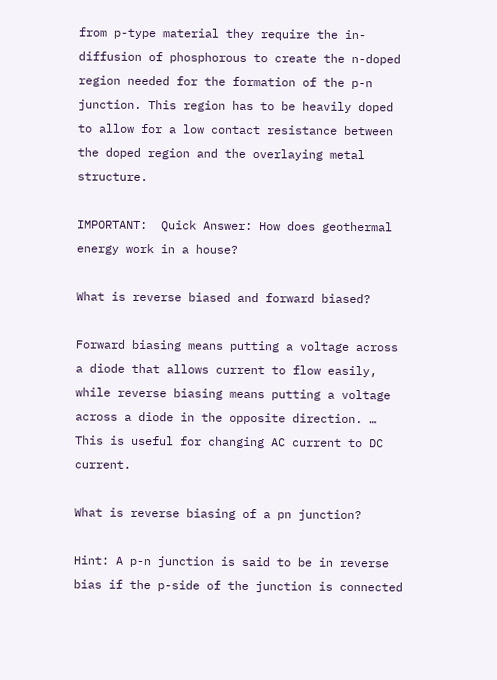from p-type material they require the in-diffusion of phosphorous to create the n-doped region needed for the formation of the p-n junction. This region has to be heavily doped to allow for a low contact resistance between the doped region and the overlaying metal structure.

IMPORTANT:  Quick Answer: How does geothermal energy work in a house?

What is reverse biased and forward biased?

Forward biasing means putting a voltage across a diode that allows current to flow easily, while reverse biasing means putting a voltage across a diode in the opposite direction. … This is useful for changing AC current to DC current.

What is reverse biasing of a pn junction?

Hint: A p-n junction is said to be in reverse bias if the p-side of the junction is connected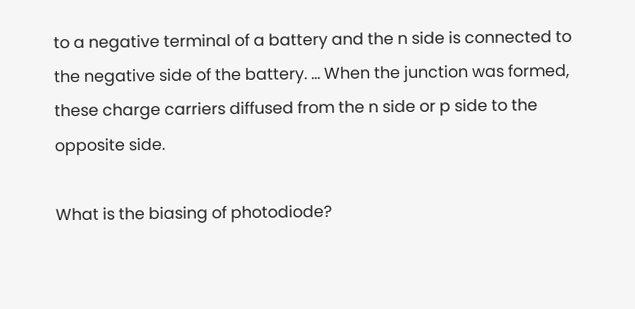to a negative terminal of a battery and the n side is connected to the negative side of the battery. … When the junction was formed, these charge carriers diffused from the n side or p side to the opposite side.

What is the biasing of photodiode?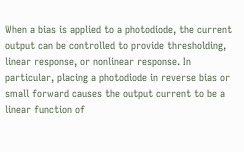When a bias is applied to a photodiode, the current output can be controlled to provide thresholding, linear response, or nonlinear response. In particular, placing a photodiode in reverse bias or small forward causes the output current to be a linear function of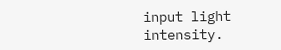input light intensity.